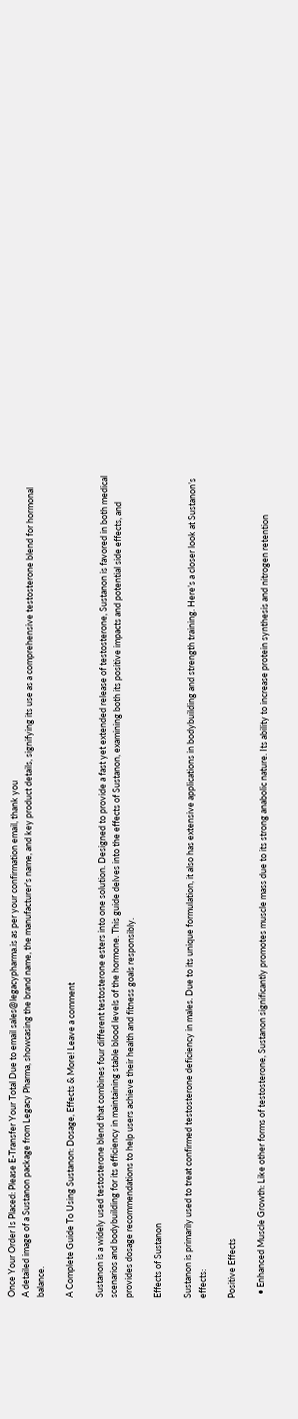Once Your Order Is Placed: Please E-Transfer Your Total Due to email sales@legacypharma.is as per your confirmation email, thank you
A detailed image of a Sustanon package from Legacy Pharma, showcasing the brand name, the manufacturer's name, and key product details, signifying its use as a comprehensive testosterone blend for hormonal balance.

A Complete Guide To Using Sustanon: Dosage, Effects & More! Leave a comment

Sustanon is a widely used testosterone blend that combines four different testosterone esters into one solution. Designed to provide a fast yet extended release of testosterone, Sustanon is favored in both medical scenarios and bodybuilding for its efficiency in maintaining stable blood levels of the hormone. This guide delves into the effects of Sustanon, examining both its positive impacts and potential side effects, and provides dosage recommendations to help users achieve their health and fitness goals responsibly.

Effects of Sustanon

Sustanon is primarily used to treat confirmed testosterone deficiency in males. Due to its unique formulation, it also has extensive applications in bodybuilding and strength training. Here’s a closer look at Sustanon’s effects:

Positive Effects

  • Enhanced Muscle Growth: Like other forms of testosterone, Sustanon significantly promotes muscle mass due to its strong anabolic nature. Its ability to increase protein synthesis and nitrogen retention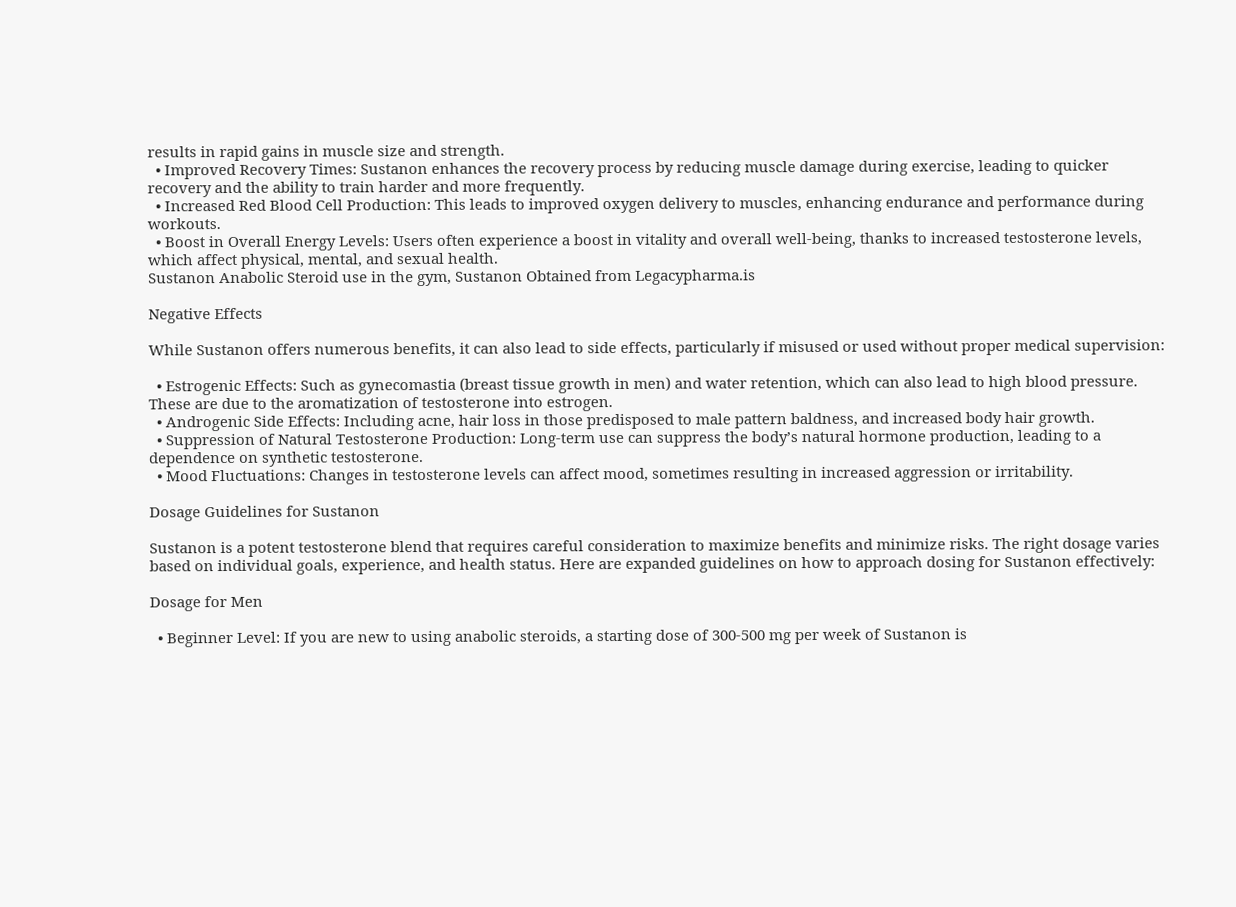results in rapid gains in muscle size and strength.
  • Improved Recovery Times: Sustanon enhances the recovery process by reducing muscle damage during exercise, leading to quicker recovery and the ability to train harder and more frequently.
  • Increased Red Blood Cell Production: This leads to improved oxygen delivery to muscles, enhancing endurance and performance during workouts.
  • Boost in Overall Energy Levels: Users often experience a boost in vitality and overall well-being, thanks to increased testosterone levels, which affect physical, mental, and sexual health.
Sustanon Anabolic Steroid use in the gym, Sustanon Obtained from Legacypharma.is

Negative Effects

While Sustanon offers numerous benefits, it can also lead to side effects, particularly if misused or used without proper medical supervision:

  • Estrogenic Effects: Such as gynecomastia (breast tissue growth in men) and water retention, which can also lead to high blood pressure. These are due to the aromatization of testosterone into estrogen.
  • Androgenic Side Effects: Including acne, hair loss in those predisposed to male pattern baldness, and increased body hair growth.
  • Suppression of Natural Testosterone Production: Long-term use can suppress the body’s natural hormone production, leading to a dependence on synthetic testosterone.
  • Mood Fluctuations: Changes in testosterone levels can affect mood, sometimes resulting in increased aggression or irritability.

Dosage Guidelines for Sustanon

Sustanon is a potent testosterone blend that requires careful consideration to maximize benefits and minimize risks. The right dosage varies based on individual goals, experience, and health status. Here are expanded guidelines on how to approach dosing for Sustanon effectively:

Dosage for Men

  • Beginner Level: If you are new to using anabolic steroids, a starting dose of 300-500 mg per week of Sustanon is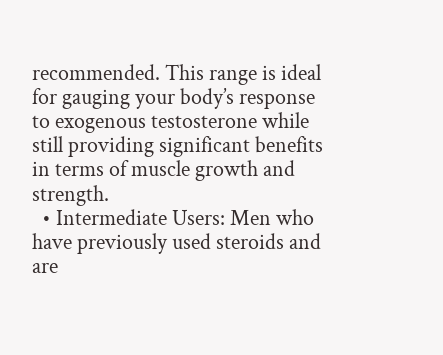recommended. This range is ideal for gauging your body’s response to exogenous testosterone while still providing significant benefits in terms of muscle growth and strength.
  • Intermediate Users: Men who have previously used steroids and are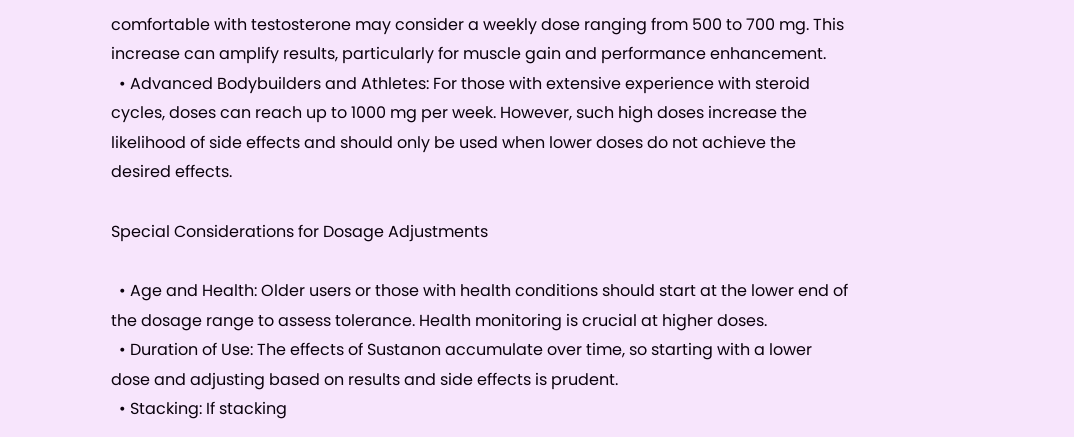comfortable with testosterone may consider a weekly dose ranging from 500 to 700 mg. This increase can amplify results, particularly for muscle gain and performance enhancement.
  • Advanced Bodybuilders and Athletes: For those with extensive experience with steroid cycles, doses can reach up to 1000 mg per week. However, such high doses increase the likelihood of side effects and should only be used when lower doses do not achieve the desired effects.

Special Considerations for Dosage Adjustments

  • Age and Health: Older users or those with health conditions should start at the lower end of the dosage range to assess tolerance. Health monitoring is crucial at higher doses.
  • Duration of Use: The effects of Sustanon accumulate over time, so starting with a lower dose and adjusting based on results and side effects is prudent.
  • Stacking: If stacking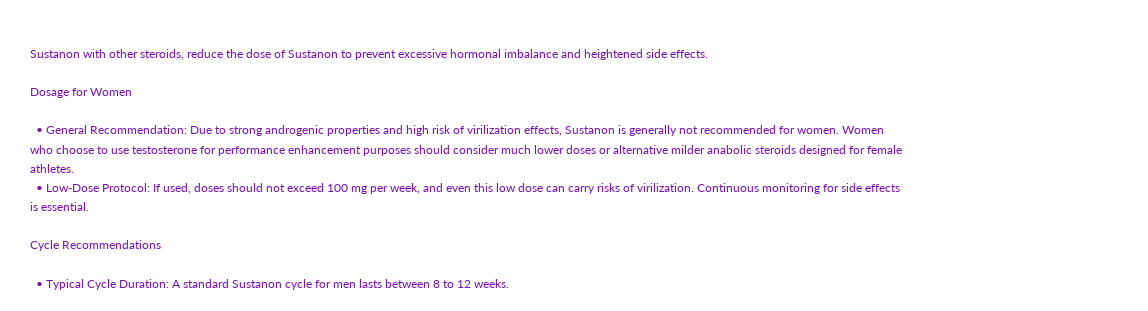Sustanon with other steroids, reduce the dose of Sustanon to prevent excessive hormonal imbalance and heightened side effects.

Dosage for Women

  • General Recommendation: Due to strong androgenic properties and high risk of virilization effects, Sustanon is generally not recommended for women. Women who choose to use testosterone for performance enhancement purposes should consider much lower doses or alternative milder anabolic steroids designed for female athletes.
  • Low-Dose Protocol: If used, doses should not exceed 100 mg per week, and even this low dose can carry risks of virilization. Continuous monitoring for side effects is essential.

Cycle Recommendations

  • Typical Cycle Duration: A standard Sustanon cycle for men lasts between 8 to 12 weeks.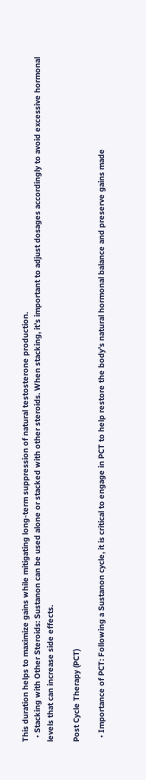This duration helps to maximize gains while mitigating long-term suppression of natural testosterone production.
  • Stacking with Other Steroids: Sustanon can be used alone or stacked with other steroids. When stacking, it’s important to adjust dosages accordingly to avoid excessive hormonal levels that can increase side effects.

Post Cycle Therapy (PCT)

  • Importance of PCT: Following a Sustanon cycle, it is critical to engage in PCT to help restore the body’s natural hormonal balance and preserve gains made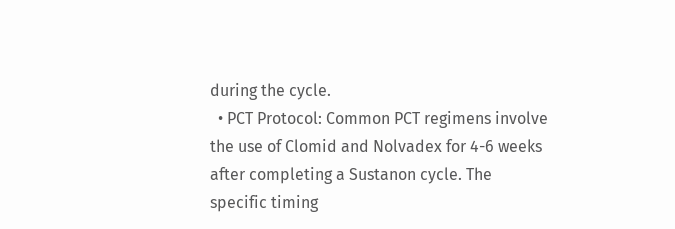during the cycle.
  • PCT Protocol: Common PCT regimens involve the use of Clomid and Nolvadex for 4-6 weeks after completing a Sustanon cycle. The specific timing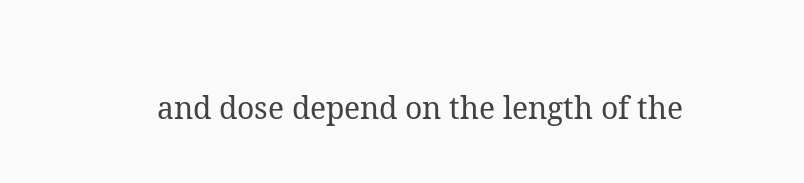and dose depend on the length of the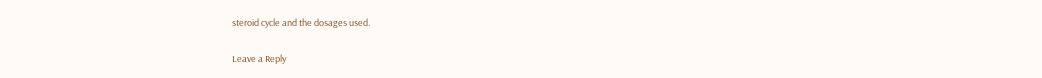steroid cycle and the dosages used.

Leave a Reply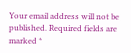Your email address will not be published. Required fields are marked *